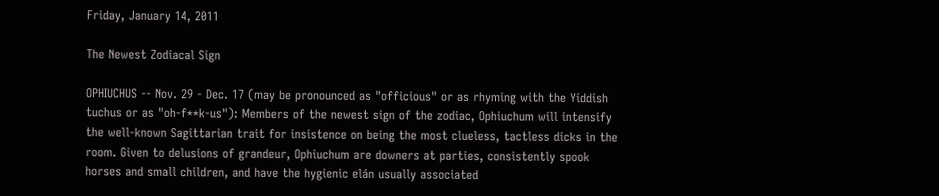Friday, January 14, 2011

The Newest Zodiacal Sign

OPHIUCHUS -- Nov. 29 - Dec. 17 (may be pronounced as "officious" or as rhyming with the Yiddish tuchus or as "oh-f**k-us"): Members of the newest sign of the zodiac, Ophiuchum will intensify the well-known Sagittarian trait for insistence on being the most clueless, tactless dicks in the room. Given to delusions of grandeur, Ophiuchum are downers at parties, consistently spook horses and small children, and have the hygienic elán usually associated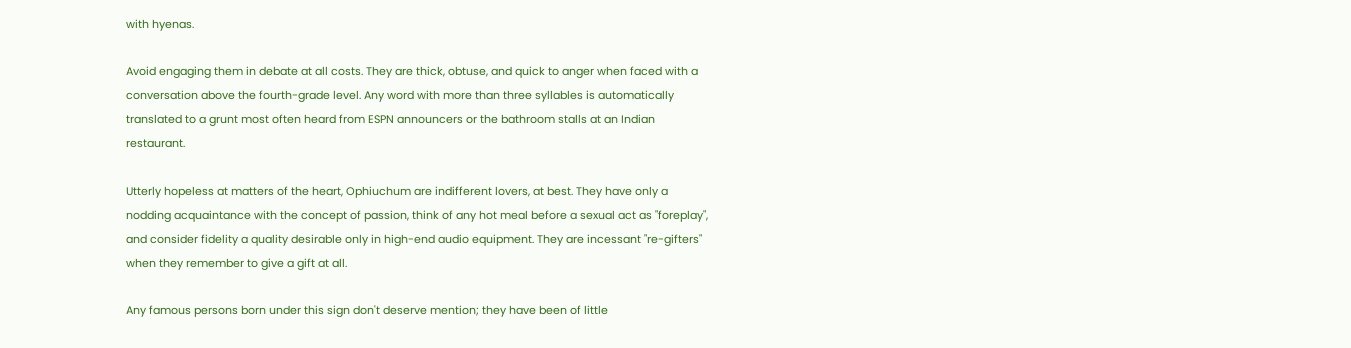with hyenas.

Avoid engaging them in debate at all costs. They are thick, obtuse, and quick to anger when faced with a conversation above the fourth-grade level. Any word with more than three syllables is automatically translated to a grunt most often heard from ESPN announcers or the bathroom stalls at an Indian restaurant.

Utterly hopeless at matters of the heart, Ophiuchum are indifferent lovers, at best. They have only a nodding acquaintance with the concept of passion, think of any hot meal before a sexual act as "foreplay", and consider fidelity a quality desirable only in high-end audio equipment. They are incessant "re-gifters" when they remember to give a gift at all.

Any famous persons born under this sign don't deserve mention; they have been of little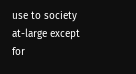use to society at-large except for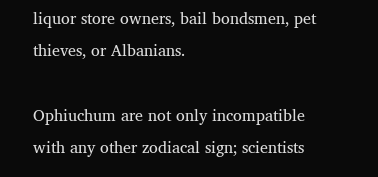liquor store owners, bail bondsmen, pet thieves, or Albanians.

Ophiuchum are not only incompatible with any other zodiacal sign; scientists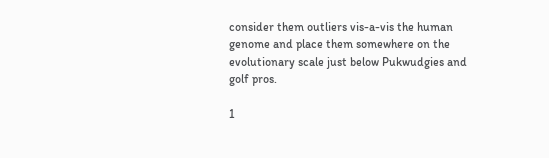consider them outliers vis-a-vis the human genome and place them somewhere on the evolutionary scale just below Pukwudgies and golf pros.

1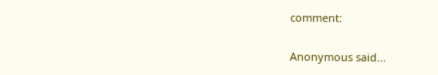comment:

Anonymous said...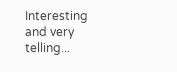Interesting and very telling...